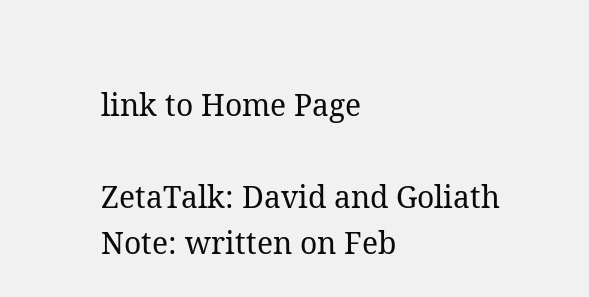link to Home Page

ZetaTalk: David and Goliath
Note: written on Feb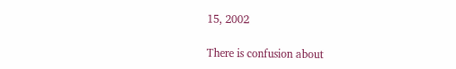15, 2002

There is confusion about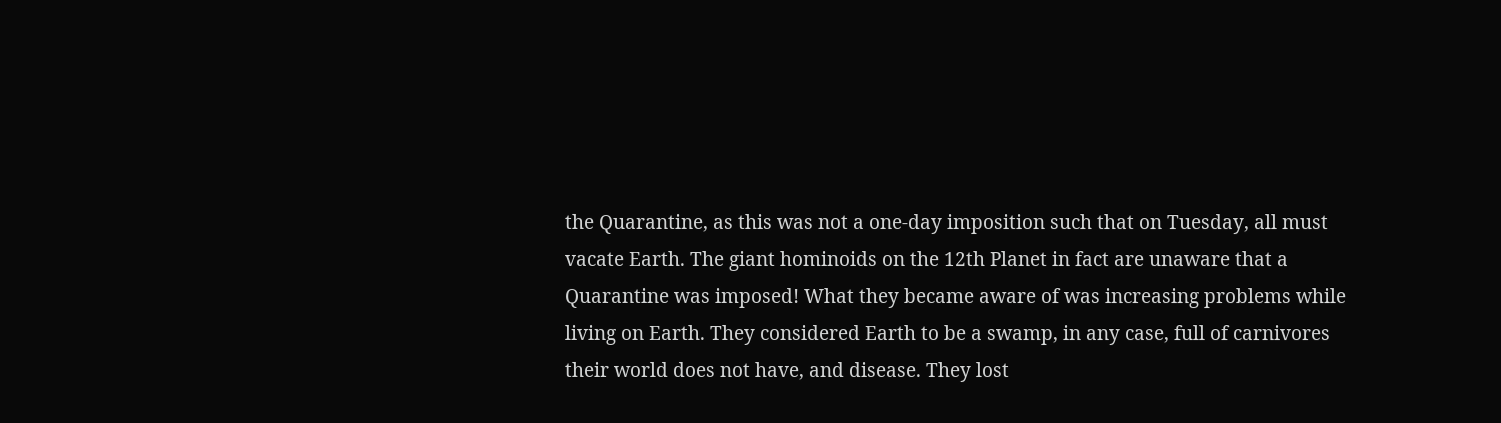the Quarantine, as this was not a one-day imposition such that on Tuesday, all must vacate Earth. The giant hominoids on the 12th Planet in fact are unaware that a Quarantine was imposed! What they became aware of was increasing problems while living on Earth. They considered Earth to be a swamp, in any case, full of carnivores their world does not have, and disease. They lost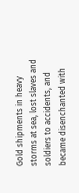Gold shipments in heavy storms at sea, lost slaves and soldiers to accidents, and became disenchanted with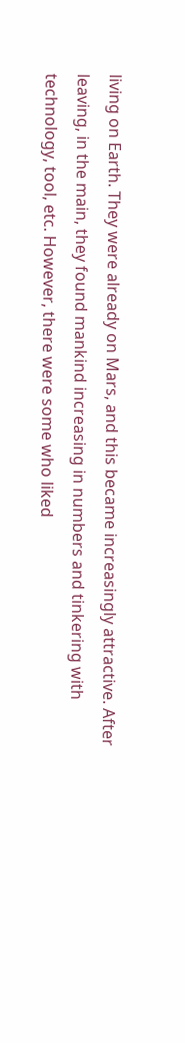living on Earth. They were already on Mars, and this became increasingly attractive. After leaving, in the main, they found mankind increasing in numbers and tinkering with technology, tool, etc. However, there were some who liked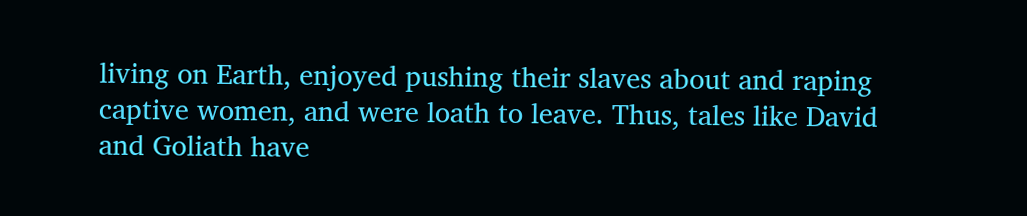living on Earth, enjoyed pushing their slaves about and raping captive women, and were loath to leave. Thus, tales like David and Goliath have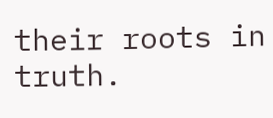their roots in truth.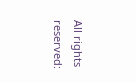All rights reserved: